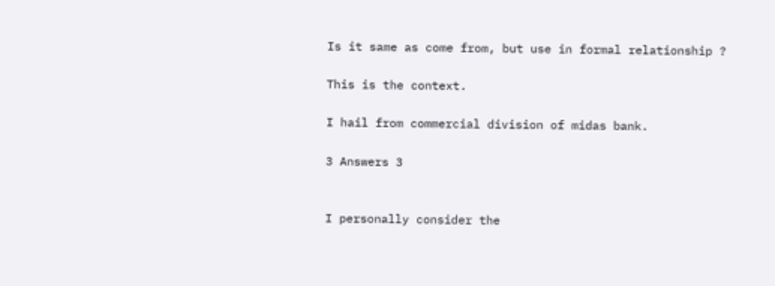Is it same as come from, but use in formal relationship ?

This is the context.

I hail from commercial division of midas bank.

3 Answers 3


I personally consider the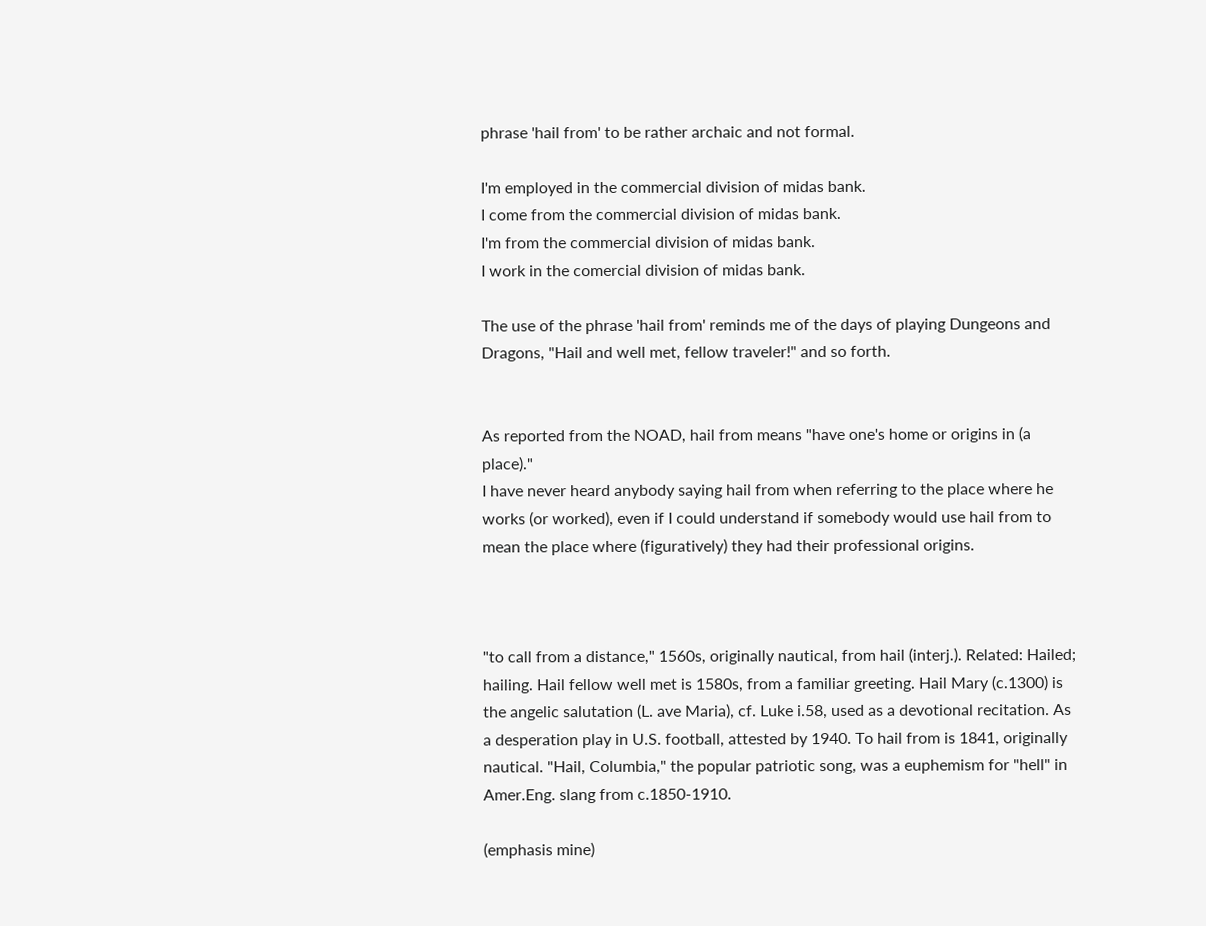phrase 'hail from' to be rather archaic and not formal.

I'm employed in the commercial division of midas bank.
I come from the commercial division of midas bank.
I'm from the commercial division of midas bank.
I work in the comercial division of midas bank.

The use of the phrase 'hail from' reminds me of the days of playing Dungeons and Dragons, "Hail and well met, fellow traveler!" and so forth.


As reported from the NOAD, hail from means "have one's home or origins in (a place)."
I have never heard anybody saying hail from when referring to the place where he works (or worked), even if I could understand if somebody would use hail from to mean the place where (figuratively) they had their professional origins.



"to call from a distance," 1560s, originally nautical, from hail (interj.). Related: Hailed; hailing. Hail fellow well met is 1580s, from a familiar greeting. Hail Mary (c.1300) is the angelic salutation (L. ave Maria), cf. Luke i.58, used as a devotional recitation. As a desperation play in U.S. football, attested by 1940. To hail from is 1841, originally nautical. "Hail, Columbia," the popular patriotic song, was a euphemism for "hell" in Amer.Eng. slang from c.1850-1910.

(emphasis mine)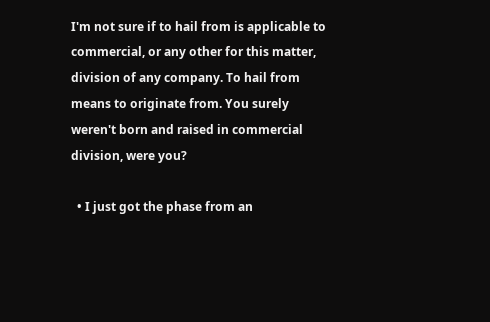I'm not sure if to hail from is applicable to commercial, or any other for this matter, division of any company. To hail from means to originate from. You surely weren't born and raised in commercial division, were you?

  • I just got the phase from an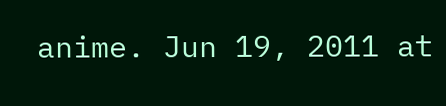anime. Jun 19, 2011 at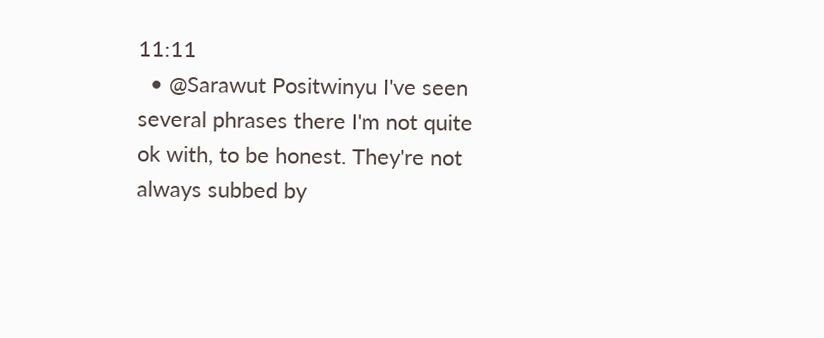11:11
  • @Sarawut Positwinyu I've seen several phrases there I'm not quite ok with, to be honest. They're not always subbed by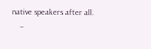native speakers after all.
    –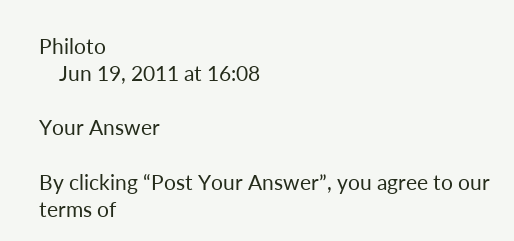Philoto
    Jun 19, 2011 at 16:08

Your Answer

By clicking “Post Your Answer”, you agree to our terms of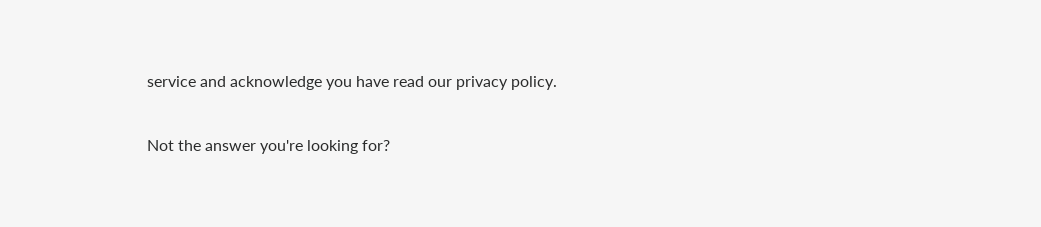service and acknowledge you have read our privacy policy.

Not the answer you're looking for?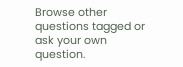Browse other questions tagged or ask your own question.